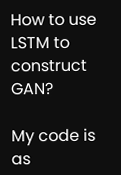How to use LSTM to construct GAN?

My code is as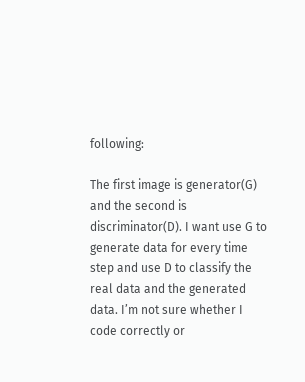following:

The first image is generator(G) and the second is discriminator(D). I want use G to generate data for every time step and use D to classify the real data and the generated data. I’m not sure whether I code correctly or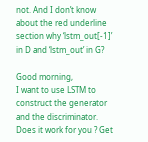not. And I don’t know about the red underline section why ‘lstm_out[-1]’ in D and ‘lstm_out’ in G?

Good morning,
I want to use LSTM to construct the generator and the discriminator.
Does it work for you ? Get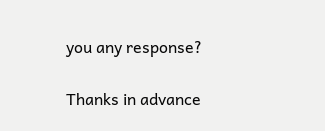you any response?

Thanks in advance